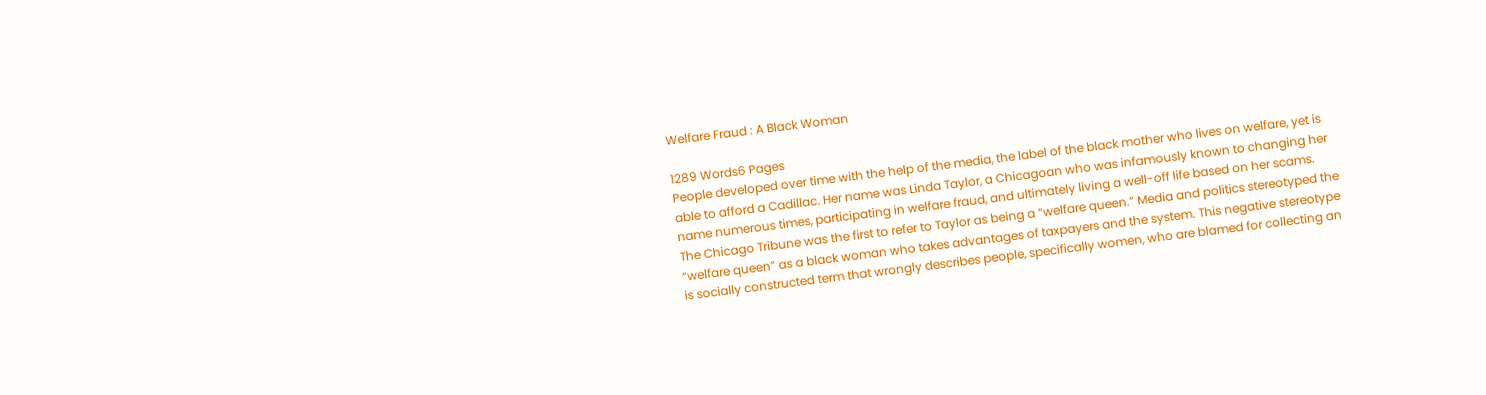Welfare Fraud : A Black Woman

1289 Words6 Pages
People developed over time with the help of the media, the label of the black mother who lives on welfare, yet is able to afford a Cadillac. Her name was Linda Taylor, a Chicagoan who was infamously known to changing her name numerous times, participating in welfare fraud, and ultimately living a well-off life based on her scams. The Chicago Tribune was the first to refer to Taylor as being a “welfare queen.” Media and politics stereotyped the “welfare queen” as a black woman who takes advantages of taxpayers and the system. This negative stereotype is socially constructed term that wrongly describes people, specifically women, who are blamed for collecting an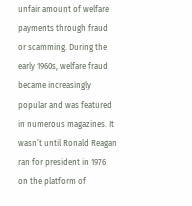unfair amount of welfare payments through fraud or scamming. During the early 1960s, welfare fraud became increasingly popular and was featured in numerous magazines. It wasn’t until Ronald Reagan ran for president in 1976 on the platform of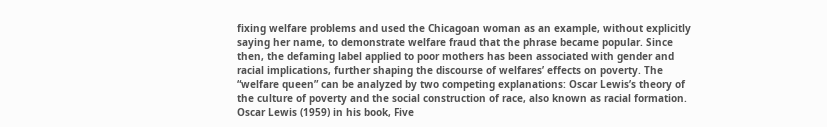fixing welfare problems and used the Chicagoan woman as an example, without explicitly saying her name, to demonstrate welfare fraud that the phrase became popular. Since then, the defaming label applied to poor mothers has been associated with gender and racial implications, further shaping the discourse of welfares’ effects on poverty. The “welfare queen” can be analyzed by two competing explanations: Oscar Lewis’s theory of the culture of poverty and the social construction of race, also known as racial formation. Oscar Lewis (1959) in his book, Five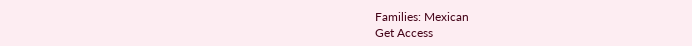Families: Mexican
Get Access